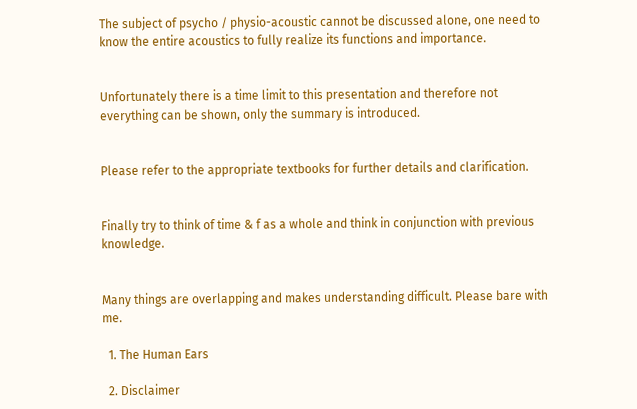The subject of psycho / physio-acoustic cannot be discussed alone, one need to know the entire acoustics to fully realize its functions and importance.


Unfortunately there is a time limit to this presentation and therefore not everything can be shown, only the summary is introduced.


Please refer to the appropriate textbooks for further details and clarification.


Finally try to think of time & f as a whole and think in conjunction with previous knowledge.


Many things are overlapping and makes understanding difficult. Please bare with me.

  1. The Human Ears

  2. Disclaimer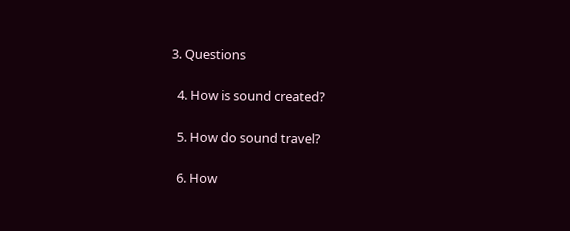3. Questions

  4. How is sound created?

  5. How do sound travel?

  6. How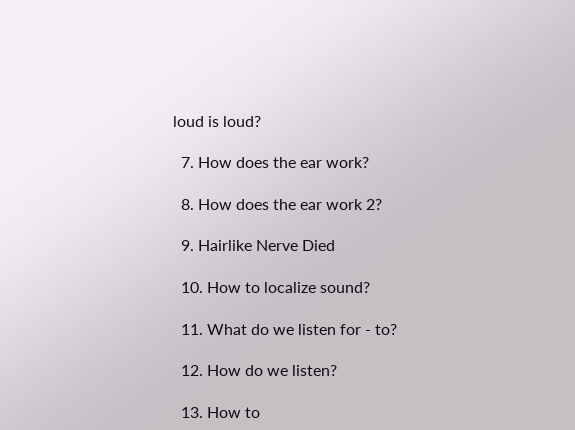loud is loud?

  7. How does the ear work?

  8. How does the ear work 2?

  9. Hairlike Nerve Died

  10. How to localize sound?

  11. What do we listen for - to?

  12. How do we listen?

  13. How to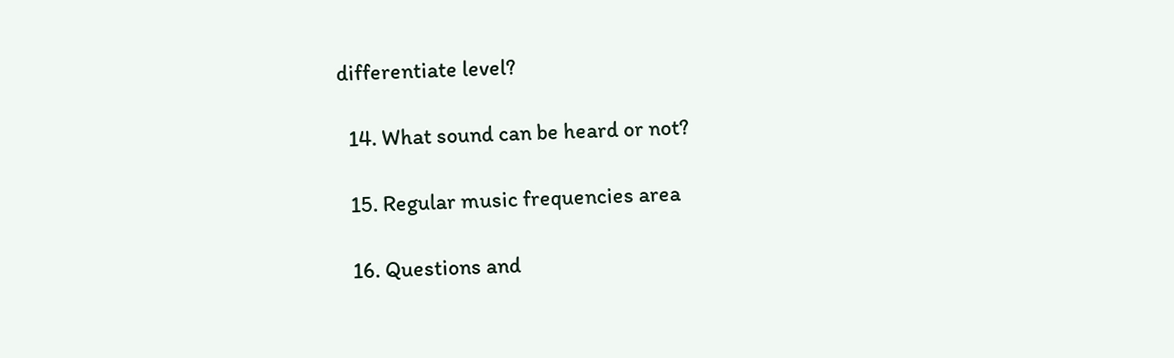differentiate level?

  14. What sound can be heard or not?

  15. Regular music frequencies area

  16. Questions and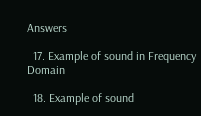Answers

  17. Example of sound in Frequency Domain

  18. Example of sound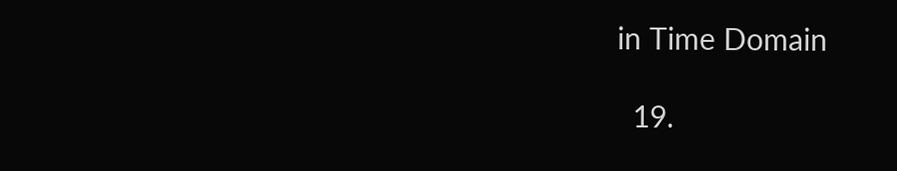in Time Domain

  19.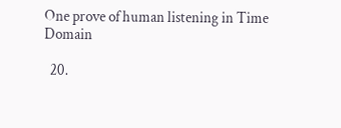One prove of human listening in Time Domain

  20.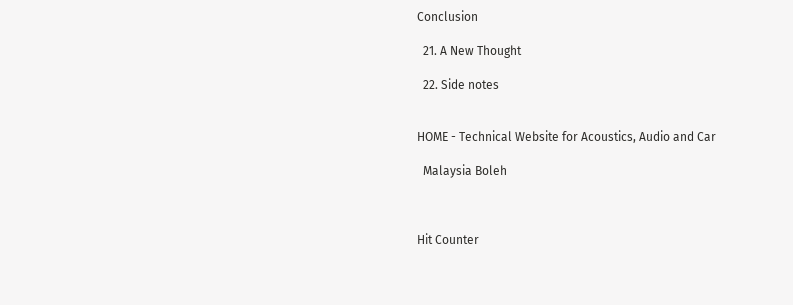Conclusion

  21. A New Thought

  22. Side notes


HOME - Technical Website for Acoustics, Audio and Car

  Malaysia Boleh



Hit Counter